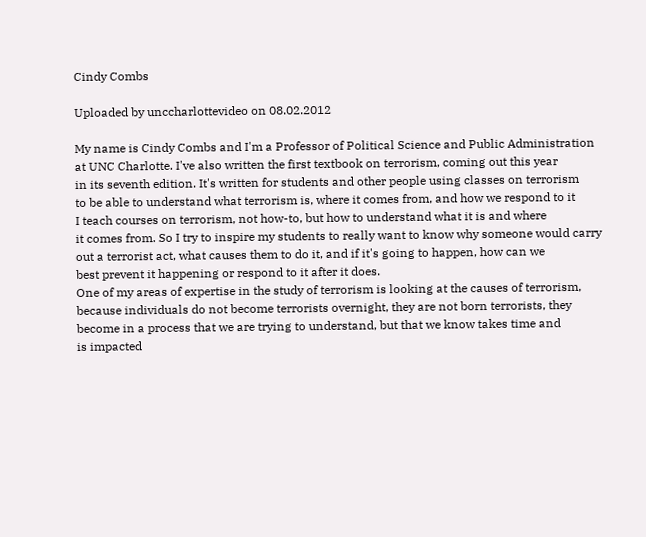Cindy Combs

Uploaded by unccharlottevideo on 08.02.2012

My name is Cindy Combs and I'm a Professor of Political Science and Public Administration
at UNC Charlotte. I've also written the first textbook on terrorism, coming out this year
in its seventh edition. It's written for students and other people using classes on terrorism
to be able to understand what terrorism is, where it comes from, and how we respond to it
I teach courses on terrorism, not how-to, but how to understand what it is and where
it comes from. So I try to inspire my students to really want to know why someone would carry
out a terrorist act, what causes them to do it, and if it's going to happen, how can we
best prevent it happening or respond to it after it does.
One of my areas of expertise in the study of terrorism is looking at the causes of terrorism,
because individuals do not become terrorists overnight, they are not born terrorists, they
become in a process that we are trying to understand, but that we know takes time and
is impacted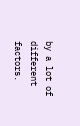by a lot of different factors.